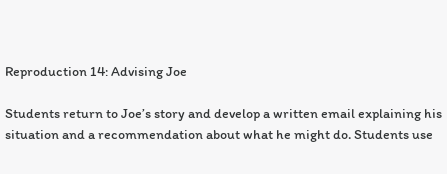Reproduction 14: Advising Joe

Students return to Joe’s story and develop a written email explaining his situation and a recommendation about what he might do. Students use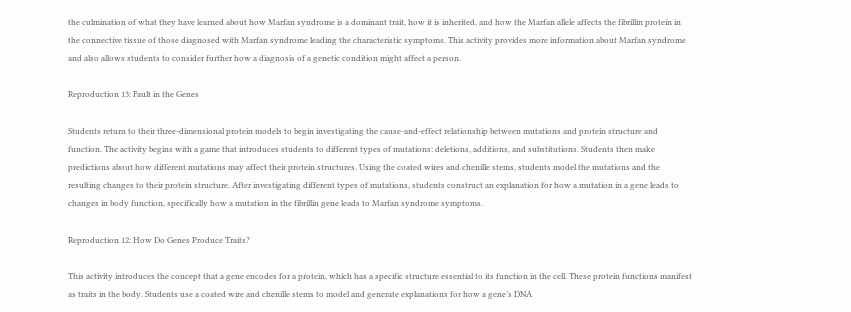the culmination of what they have learned about how Marfan syndrome is a dominant trait, how it is inherited, and how the Marfan allele affects the fibrillin protein in the connective tissue of those diagnosed with Marfan syndrome leading the characteristic symptoms. This activity provides more information about Marfan syndrome and also allows students to consider further how a diagnosis of a genetic condition might affect a person.

Reproduction 13: Fault in the Genes

Students return to their three-dimensional protein models to begin investigating the cause-and-effect relationship between mutations and protein structure and function. The activity begins with a game that introduces students to different types of mutations: deletions, additions, and substitutions. Students then make predictions about how different mutations may affect their protein structures. Using the coated wires and chenille stems, students model the mutations and the resulting changes to their protein structure. After investigating different types of mutations, students construct an explanation for how a mutation in a gene leads to changes in body function, specifically how a mutation in the fibrillin gene leads to Marfan syndrome symptoms.

Reproduction 12: How Do Genes Produce Traits?

This activity introduces the concept that a gene encodes for a protein, which has a specific structure essential to its function in the cell. These protein functions manifest as traits in the body. Students use a coated wire and chenille stems to model and generate explanations for how a gene’s DNA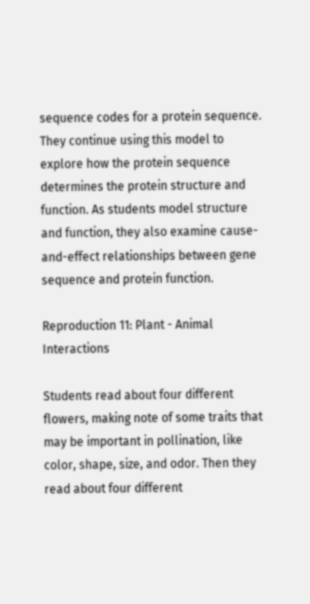sequence codes for a protein sequence. They continue using this model to explore how the protein sequence determines the protein structure and function. As students model structure and function, they also examine cause-and-effect relationships between gene sequence and protein function.

Reproduction 11: Plant - Animal Interactions

Students read about four different flowers, making note of some traits that may be important in pollination, like color, shape, size, and odor. Then they read about four different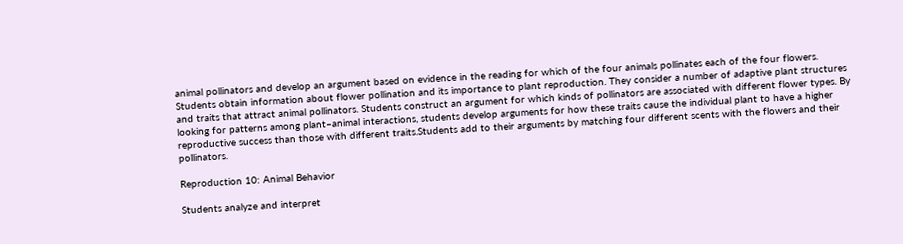animal pollinators and develop an argument based on evidence in the reading for which of the four animals pollinates each of the four flowers. Students obtain information about flower pollination and its importance to plant reproduction. They consider a number of adaptive plant structures and traits that attract animal pollinators. Students construct an argument for which kinds of pollinators are associated with different flower types. By looking for patterns among plant–animal interactions, students develop arguments for how these traits cause the individual plant to have a higher reproductive success than those with different traits.Students add to their arguments by matching four different scents with the flowers and their pollinators.

Reproduction 10: Animal Behavior

Students analyze and interpret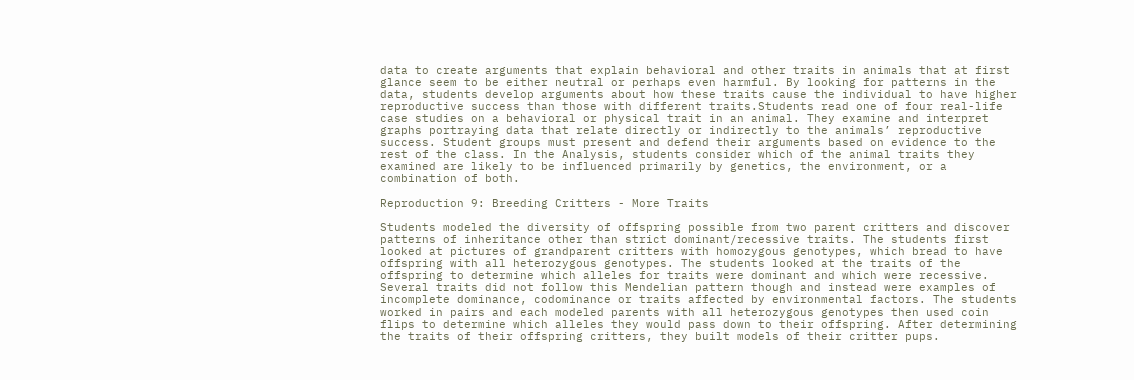data to create arguments that explain behavioral and other traits in animals that at first glance seem to be either neutral or perhaps even harmful. By looking for patterns in the data, students develop arguments about how these traits cause the individual to have higher reproductive success than those with different traits.Students read one of four real-life case studies on a behavioral or physical trait in an animal. They examine and interpret graphs portraying data that relate directly or indirectly to the animals’ reproductive success. Student groups must present and defend their arguments based on evidence to the rest of the class. In the Analysis, students consider which of the animal traits they examined are likely to be influenced primarily by genetics, the environment, or a combination of both.

Reproduction 9: Breeding Critters - More Traits

Students modeled the diversity of offspring possible from two parent critters and discover patterns of inheritance other than strict dominant/recessive traits. The students first looked at pictures of grandparent critters with homozygous genotypes, which bread to have offspring with all heterozygous genotypes. The students looked at the traits of the offspring to determine which alleles for traits were dominant and which were recessive. Several traits did not follow this Mendelian pattern though and instead were examples of incomplete dominance, codominance or traits affected by environmental factors. The students worked in pairs and each modeled parents with all heterozygous genotypes then used coin flips to determine which alleles they would pass down to their offspring. After determining the traits of their offspring critters, they built models of their critter pups.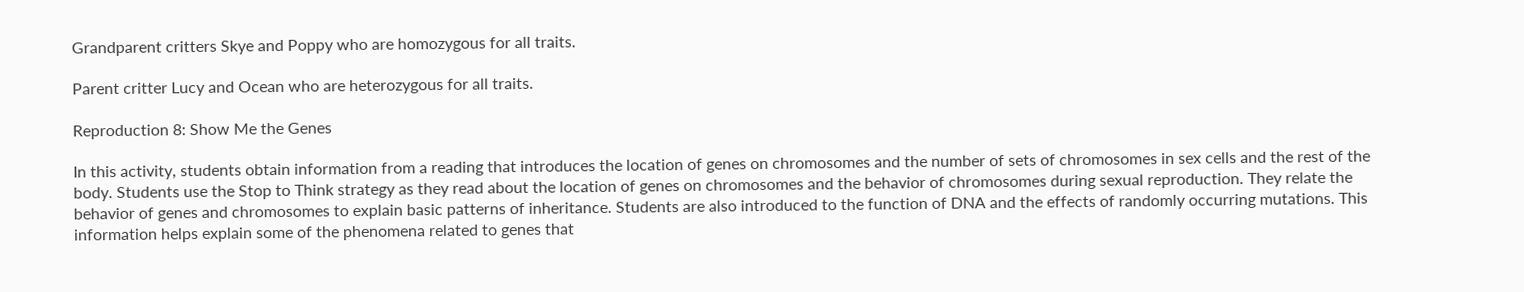Grandparent critters Skye and Poppy who are homozygous for all traits.

Parent critter Lucy and Ocean who are heterozygous for all traits.

Reproduction 8: Show Me the Genes

In this activity, students obtain information from a reading that introduces the location of genes on chromosomes and the number of sets of chromosomes in sex cells and the rest of the body. Students use the Stop to Think strategy as they read about the location of genes on chromosomes and the behavior of chromosomes during sexual reproduction. They relate the behavior of genes and chromosomes to explain basic patterns of inheritance. Students are also introduced to the function of DNA and the effects of randomly occurring mutations. This information helps explain some of the phenomena related to genes that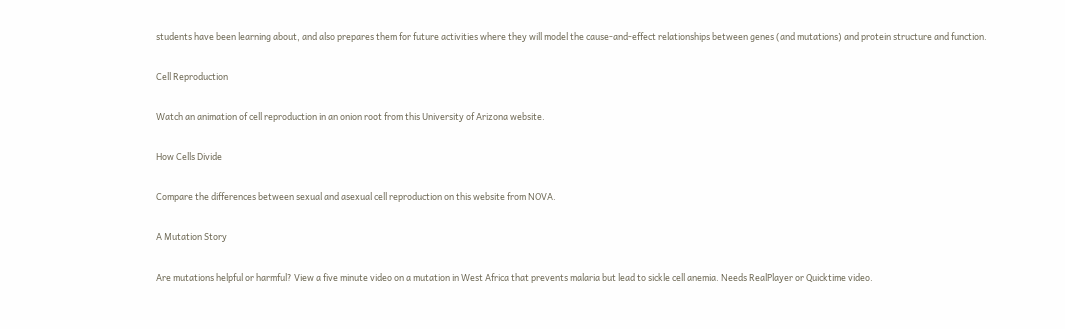students have been learning about, and also prepares them for future activities where they will model the cause-and-effect relationships between genes (and mutations) and protein structure and function.

Cell Reproduction

Watch an animation of cell reproduction in an onion root from this University of Arizona website.

How Cells Divide

Compare the differences between sexual and asexual cell reproduction on this website from NOVA.

A Mutation Story

Are mutations helpful or harmful? View a five minute video on a mutation in West Africa that prevents malaria but lead to sickle cell anemia. Needs RealPlayer or Quicktime video.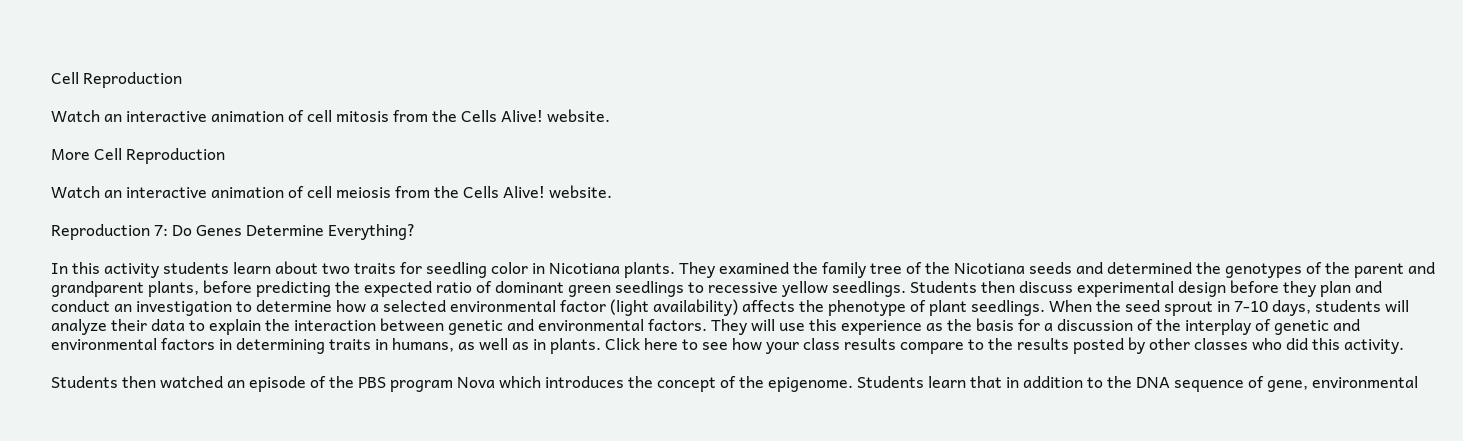Cell Reproduction

Watch an interactive animation of cell mitosis from the Cells Alive! website.

More Cell Reproduction

Watch an interactive animation of cell meiosis from the Cells Alive! website.

Reproduction 7: Do Genes Determine Everything?

In this activity students learn about two traits for seedling color in Nicotiana plants. They examined the family tree of the Nicotiana seeds and determined the genotypes of the parent and grandparent plants, before predicting the expected ratio of dominant green seedlings to recessive yellow seedlings. Students then discuss experimental design before they plan and conduct an investigation to determine how a selected environmental factor (light availability) affects the phenotype of plant seedlings. When the seed sprout in 7-10 days, students will analyze their data to explain the interaction between genetic and environmental factors. They will use this experience as the basis for a discussion of the interplay of genetic and environmental factors in determining traits in humans, as well as in plants. Click here to see how your class results compare to the results posted by other classes who did this activity.

Students then watched an episode of the PBS program Nova which introduces the concept of the epigenome. Students learn that in addition to the DNA sequence of gene, environmental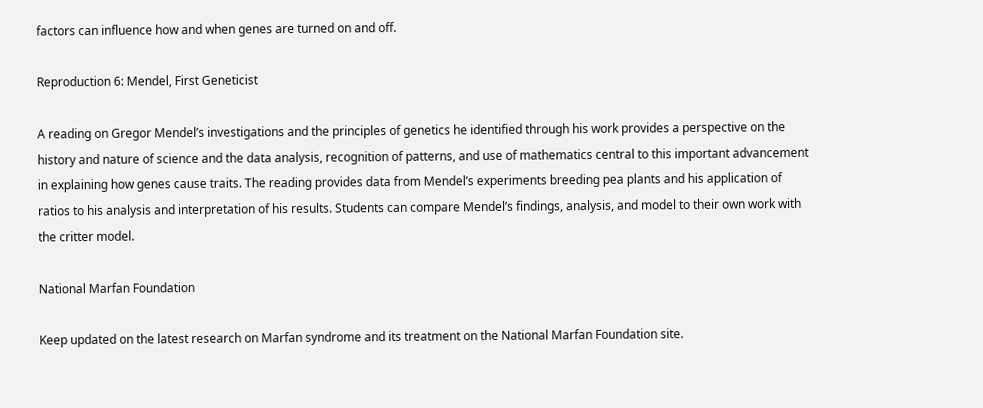factors can influence how and when genes are turned on and off.

Reproduction 6: Mendel, First Geneticist

A reading on Gregor Mendel’s investigations and the principles of genetics he identified through his work provides a perspective on the history and nature of science and the data analysis, recognition of patterns, and use of mathematics central to this important advancement in explaining how genes cause traits. The reading provides data from Mendel’s experiments breeding pea plants and his application of ratios to his analysis and interpretation of his results. Students can compare Mendel’s findings, analysis, and model to their own work with the critter model.

National Marfan Foundation

Keep updated on the latest research on Marfan syndrome and its treatment on the National Marfan Foundation site.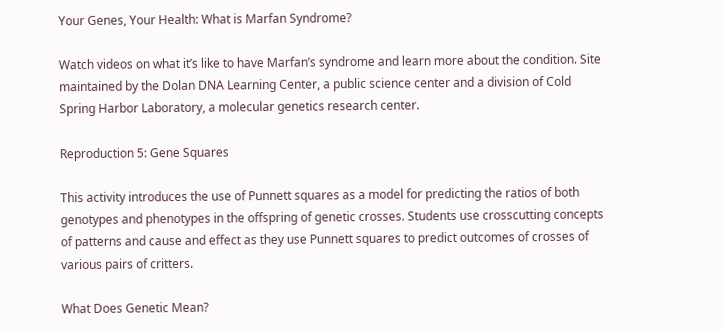Your Genes, Your Health: What is Marfan Syndrome?

Watch videos on what it’s like to have Marfan’s syndrome and learn more about the condition. Site maintained by the Dolan DNA Learning Center, a public science center and a division of Cold Spring Harbor Laboratory, a molecular genetics research center.

Reproduction 5: Gene Squares

This activity introduces the use of Punnett squares as a model for predicting the ratios of both genotypes and phenotypes in the offspring of genetic crosses. Students use crosscutting concepts of patterns and cause and effect as they use Punnett squares to predict outcomes of crosses of various pairs of critters.

What Does Genetic Mean?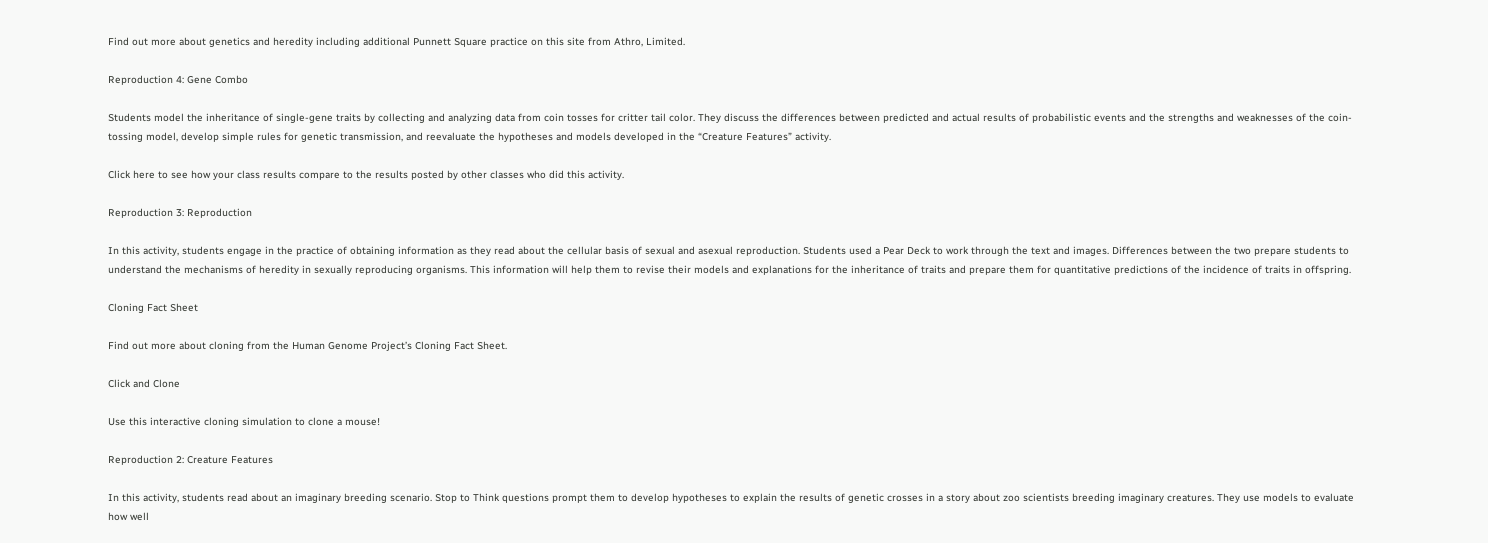Find out more about genetics and heredity including additional Punnett Square practice on this site from Athro, Limited.

Reproduction 4: Gene Combo

Students model the inheritance of single-gene traits by collecting and analyzing data from coin tosses for critter tail color. They discuss the differences between predicted and actual results of probabilistic events and the strengths and weaknesses of the coin-tossing model, develop simple rules for genetic transmission, and reevaluate the hypotheses and models developed in the “Creature Features” activity.

Click here to see how your class results compare to the results posted by other classes who did this activity.

Reproduction 3: Reproduction

In this activity, students engage in the practice of obtaining information as they read about the cellular basis of sexual and asexual reproduction. Students used a Pear Deck to work through the text and images. Differences between the two prepare students to understand the mechanisms of heredity in sexually reproducing organisms. This information will help them to revise their models and explanations for the inheritance of traits and prepare them for quantitative predictions of the incidence of traits in offspring.

Cloning Fact Sheet

Find out more about cloning from the Human Genome Project’s Cloning Fact Sheet.

Click and Clone

Use this interactive cloning simulation to clone a mouse!

Reproduction 2: Creature Features

In this activity, students read about an imaginary breeding scenario. Stop to Think questions prompt them to develop hypotheses to explain the results of genetic crosses in a story about zoo scientists breeding imaginary creatures. They use models to evaluate how well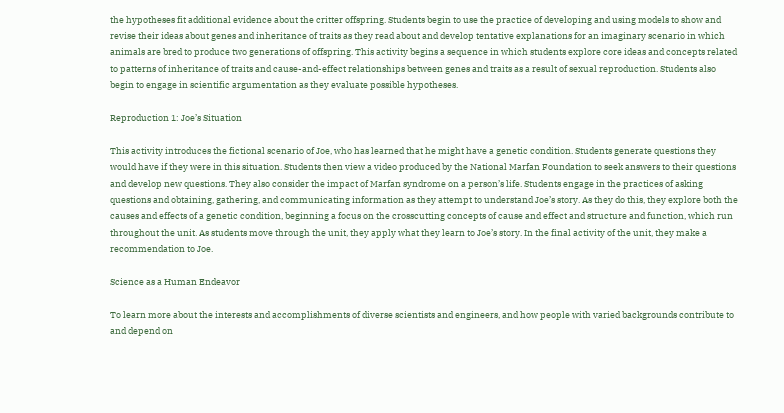the hypotheses fit additional evidence about the critter offspring. Students begin to use the practice of developing and using models to show and revise their ideas about genes and inheritance of traits as they read about and develop tentative explanations for an imaginary scenario in which animals are bred to produce two generations of offspring. This activity begins a sequence in which students explore core ideas and concepts related to patterns of inheritance of traits and cause-and-effect relationships between genes and traits as a result of sexual reproduction. Students also begin to engage in scientific argumentation as they evaluate possible hypotheses.

Reproduction 1: Joe’s Situation

This activity introduces the fictional scenario of Joe, who has learned that he might have a genetic condition. Students generate questions they would have if they were in this situation. Students then view a video produced by the National Marfan Foundation to seek answers to their questions and develop new questions. They also consider the impact of Marfan syndrome on a person’s life. Students engage in the practices of asking questions and obtaining, gathering, and communicating information as they attempt to understand Joe’s story. As they do this, they explore both the causes and effects of a genetic condition, beginning a focus on the crosscutting concepts of cause and effect and structure and function, which run throughout the unit. As students move through the unit, they apply what they learn to Joe’s story. In the final activity of the unit, they make a recommendation to Joe.

Science as a Human Endeavor

To learn more about the interests and accomplishments of diverse scientists and engineers, and how people with varied backgrounds contribute to and depend on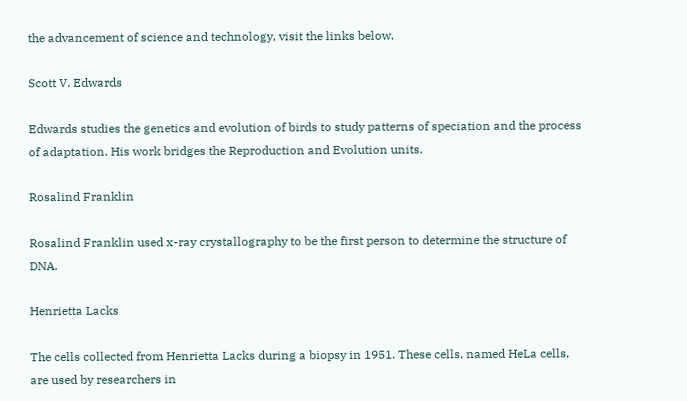the advancement of science and technology, visit the links below.

Scott V. Edwards

Edwards studies the genetics and evolution of birds to study patterns of speciation and the process of adaptation. His work bridges the Reproduction and Evolution units.

Rosalind Franklin

Rosalind Franklin used x-ray crystallography to be the first person to determine the structure of DNA.

Henrietta Lacks

The cells collected from Henrietta Lacks during a biopsy in 1951. These cells, named HeLa cells, are used by researchers in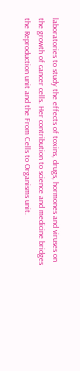laboratories to study the effects of toxins, drugs, hormones and viruses on the growth of cancer cells. Her contribution to science and medicine bridges the Reproduction unit and the From Cells to Organisms unit.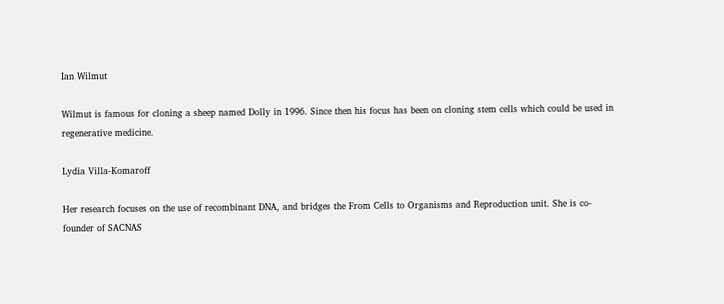Ian Wilmut

Wilmut is famous for cloning a sheep named Dolly in 1996. Since then his focus has been on cloning stem cells which could be used in regenerative medicine.

Lydia Villa-Komaroff

Her research focuses on the use of recombinant DNA, and bridges the From Cells to Organisms and Reproduction unit. She is co-founder of SACNAS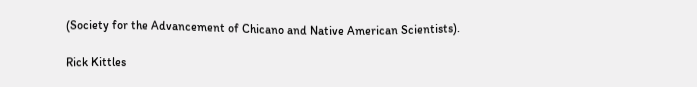(Society for the Advancement of Chicano and Native American Scientists).

Rick Kittles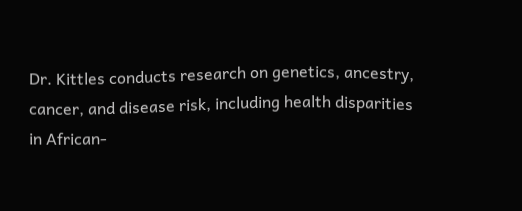Dr. Kittles conducts research on genetics, ancestry, cancer, and disease risk, including health disparities in African-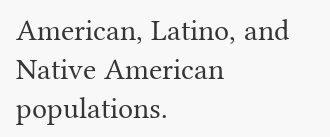American, Latino, and Native American populations.